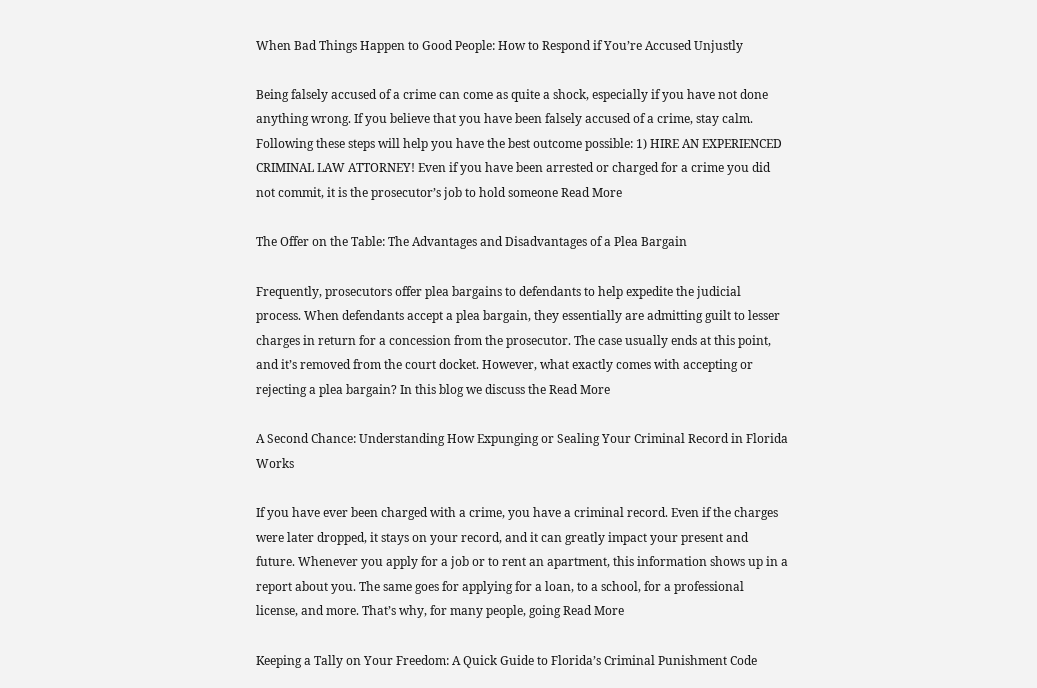When Bad Things Happen to Good People: How to Respond if You’re Accused Unjustly

Being falsely accused of a crime can come as quite a shock, especially if you have not done anything wrong. If you believe that you have been falsely accused of a crime, stay calm. Following these steps will help you have the best outcome possible: 1) HIRE AN EXPERIENCED CRIMINAL LAW ATTORNEY! Even if you have been arrested or charged for a crime you did not commit, it is the prosecutor’s job to hold someone Read More

The Offer on the Table: The Advantages and Disadvantages of a Plea Bargain

Frequently, prosecutors offer plea bargains to defendants to help expedite the judicial process. When defendants accept a plea bargain, they essentially are admitting guilt to lesser charges in return for a concession from the prosecutor. The case usually ends at this point, and it’s removed from the court docket. However, what exactly comes with accepting or rejecting a plea bargain? In this blog we discuss the Read More

A Second Chance: Understanding How Expunging or Sealing Your Criminal Record in Florida Works

If you have ever been charged with a crime, you have a criminal record. Even if the charges were later dropped, it stays on your record, and it can greatly impact your present and future. Whenever you apply for a job or to rent an apartment, this information shows up in a report about you. The same goes for applying for a loan, to a school, for a professional license, and more. That’s why, for many people, going Read More

Keeping a Tally on Your Freedom: A Quick Guide to Florida’s Criminal Punishment Code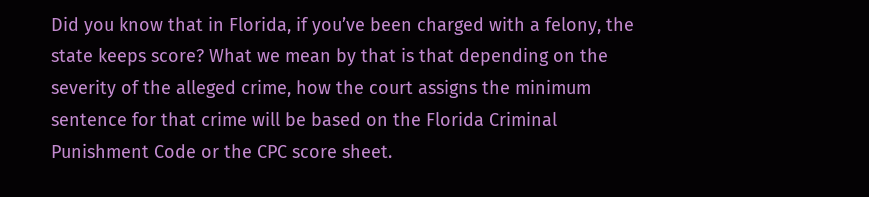Did you know that in Florida, if you’ve been charged with a felony, the state keeps score? What we mean by that is that depending on the severity of the alleged crime, how the court assigns the minimum sentence for that crime will be based on the Florida Criminal Punishment Code or the CPC score sheet.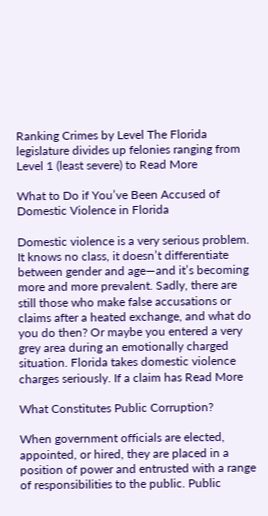Ranking Crimes by Level The Florida legislature divides up felonies ranging from Level 1 (least severe) to Read More

What to Do if You’ve Been Accused of Domestic Violence in Florida

Domestic violence is a very serious problem. It knows no class, it doesn’t differentiate between gender and age—and it’s becoming more and more prevalent. Sadly, there are still those who make false accusations or claims after a heated exchange, and what do you do then? Or maybe you entered a very grey area during an emotionally charged situation. Florida takes domestic violence charges seriously. If a claim has Read More

What Constitutes Public Corruption?

When government officials are elected, appointed, or hired, they are placed in a position of power and entrusted with a range of responsibilities to the public. Public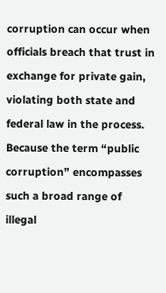corruption can occur when officials breach that trust in exchange for private gain, violating both state and federal law in the process. Because the term “public corruption” encompasses such a broad range of illegal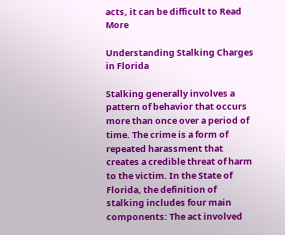acts, it can be difficult to Read More

Understanding Stalking Charges in Florida

Stalking generally involves a pattern of behavior that occurs more than once over a period of time. The crime is a form of repeated harassment that creates a credible threat of harm to the victim. In the State of Florida, the definition of stalking includes four main components: The act involved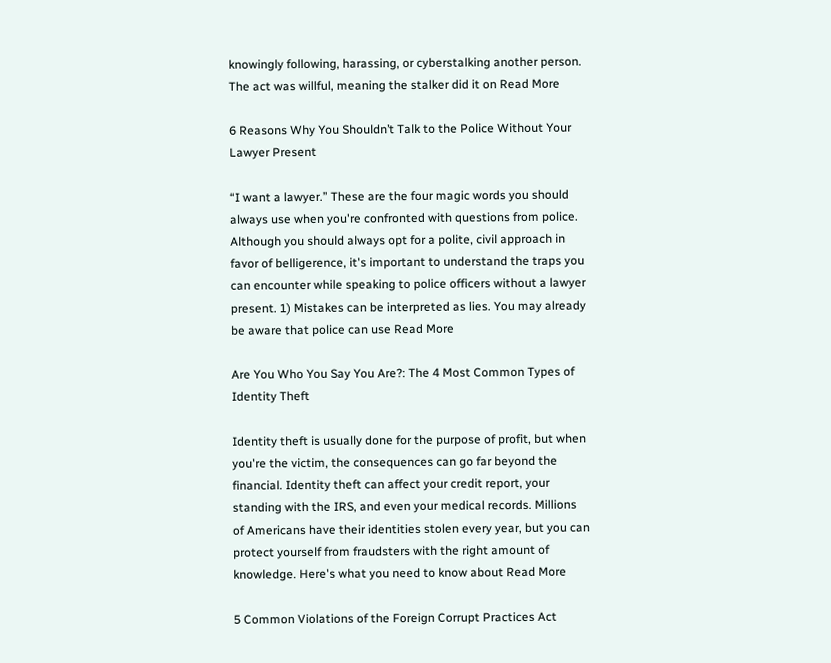knowingly following, harassing, or cyberstalking another person. The act was willful, meaning the stalker did it on Read More

6 Reasons Why You Shouldn’t Talk to the Police Without Your Lawyer Present

“I want a lawyer.” These are the four magic words you should always use when you're confronted with questions from police. Although you should always opt for a polite, civil approach in favor of belligerence, it's important to understand the traps you can encounter while speaking to police officers without a lawyer present. 1) Mistakes can be interpreted as lies. You may already be aware that police can use Read More

Are You Who You Say You Are?: The 4 Most Common Types of Identity Theft

Identity theft is usually done for the purpose of profit, but when you're the victim, the consequences can go far beyond the financial. Identity theft can affect your credit report, your standing with the IRS, and even your medical records. Millions of Americans have their identities stolen every year, but you can protect yourself from fraudsters with the right amount of knowledge. Here's what you need to know about Read More

5 Common Violations of the Foreign Corrupt Practices Act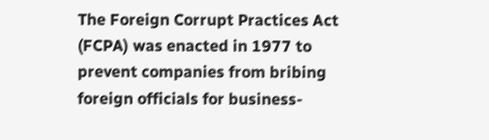The Foreign Corrupt Practices Act (FCPA) was enacted in 1977 to prevent companies from bribing foreign officials for business-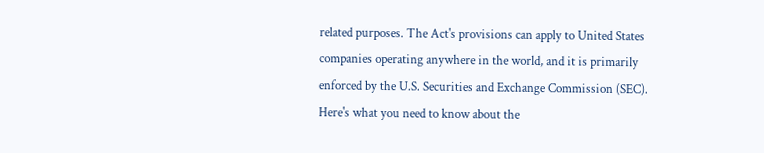related purposes. The Act's provisions can apply to United States companies operating anywhere in the world, and it is primarily enforced by the U.S. Securities and Exchange Commission (SEC). Here's what you need to know about the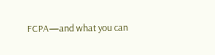FCPA—and what you can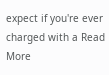expect if you're ever charged with a Read More